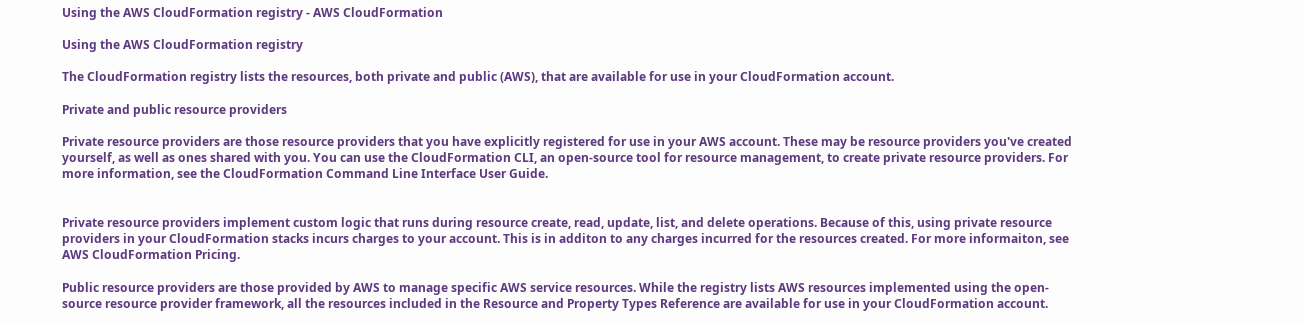Using the AWS CloudFormation registry - AWS CloudFormation

Using the AWS CloudFormation registry

The CloudFormation registry lists the resources, both private and public (AWS), that are available for use in your CloudFormation account.

Private and public resource providers

Private resource providers are those resource providers that you have explicitly registered for use in your AWS account. These may be resource providers you've created yourself, as well as ones shared with you. You can use the CloudFormation CLI, an open-source tool for resource management, to create private resource providers. For more information, see the CloudFormation Command Line Interface User Guide.


Private resource providers implement custom logic that runs during resource create, read, update, list, and delete operations. Because of this, using private resource providers in your CloudFormation stacks incurs charges to your account. This is in additon to any charges incurred for the resources created. For more informaiton, see AWS CloudFormation Pricing.

Public resource providers are those provided by AWS to manage specific AWS service resources. While the registry lists AWS resources implemented using the open-source resource provider framework, all the resources included in the Resource and Property Types Reference are available for use in your CloudFormation account.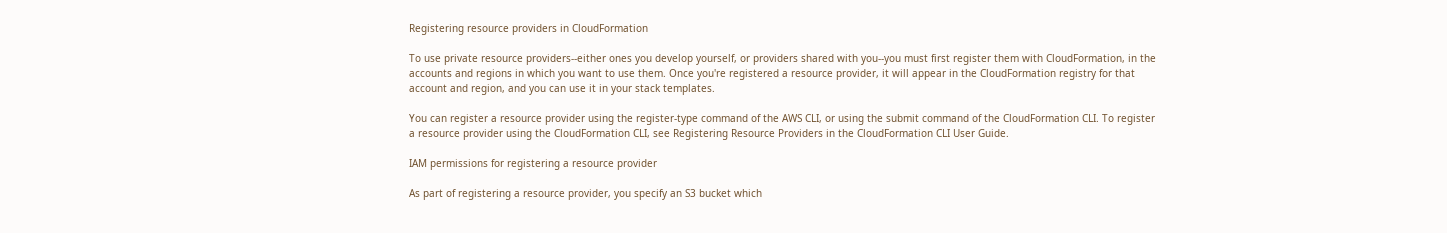Registering resource providers in CloudFormation

To use private resource providers--either ones you develop yourself, or providers shared with you--you must first register them with CloudFormation, in the accounts and regions in which you want to use them. Once you're registered a resource provider, it will appear in the CloudFormation registry for that account and region, and you can use it in your stack templates.

You can register a resource provider using the register-type command of the AWS CLI, or using the submit command of the CloudFormation CLI. To register a resource provider using the CloudFormation CLI, see Registering Resource Providers in the CloudFormation CLI User Guide.

IAM permissions for registering a resource provider

As part of registering a resource provider, you specify an S3 bucket which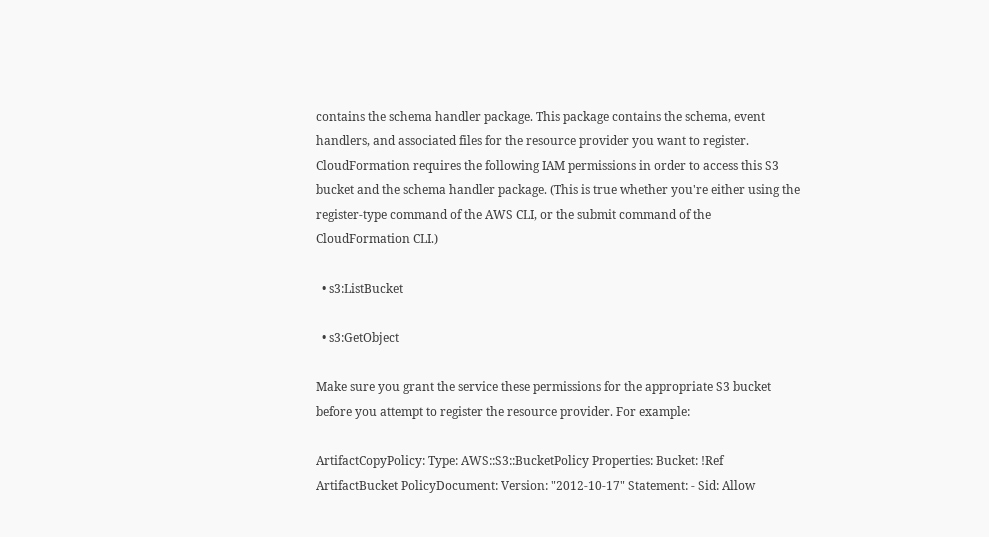contains the schema handler package. This package contains the schema, event handlers, and associated files for the resource provider you want to register. CloudFormation requires the following IAM permissions in order to access this S3 bucket and the schema handler package. (This is true whether you're either using the register-type command of the AWS CLI, or the submit command of the CloudFormation CLI.)

  • s3:ListBucket

  • s3:GetObject

Make sure you grant the service these permissions for the appropriate S3 bucket before you attempt to register the resource provider. For example:

ArtifactCopyPolicy: Type: AWS::S3::BucketPolicy Properties: Bucket: !Ref ArtifactBucket PolicyDocument: Version: "2012-10-17" Statement: - Sid: Allow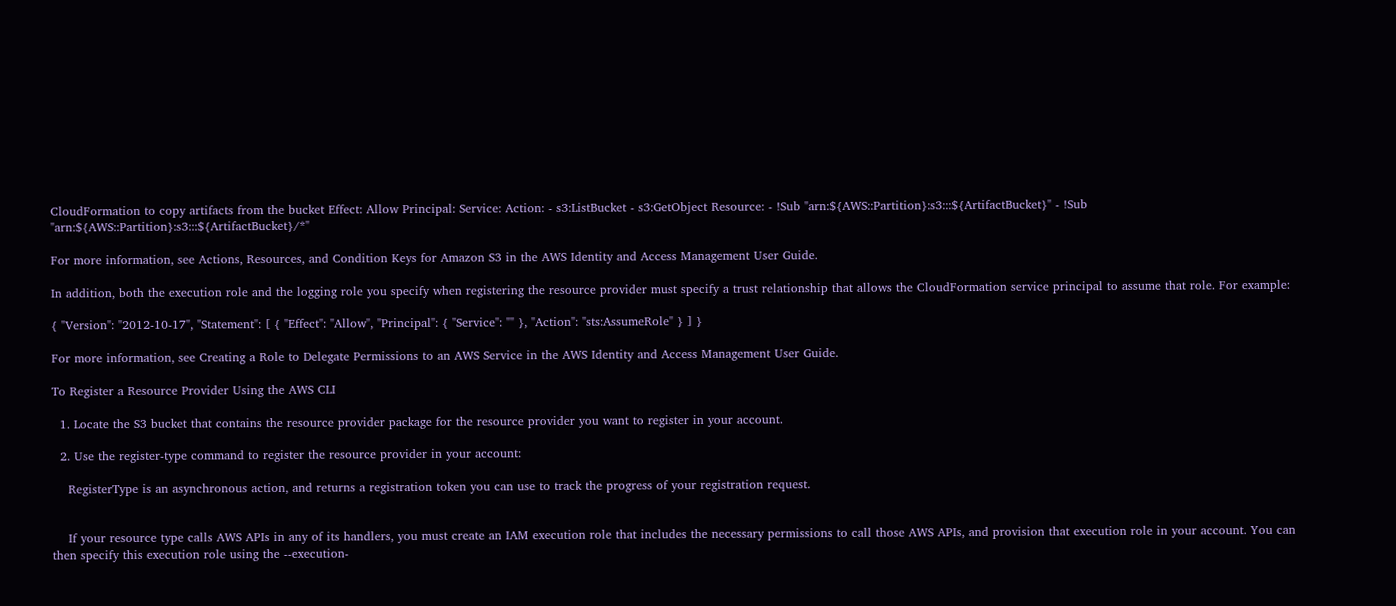CloudFormation to copy artifacts from the bucket Effect: Allow Principal: Service: Action: - s3:ListBucket - s3:GetObject Resource: - !Sub "arn:${AWS::Partition}:s3:::${ArtifactBucket}" - !Sub "arn:${AWS::Partition}:s3:::${ArtifactBucket}/*"

For more information, see Actions, Resources, and Condition Keys for Amazon S3 in the AWS Identity and Access Management User Guide.

In addition, both the execution role and the logging role you specify when registering the resource provider must specify a trust relationship that allows the CloudFormation service principal to assume that role. For example:

{ "Version": "2012-10-17", "Statement": [ { "Effect": "Allow", "Principal": { "Service": "" }, "Action": "sts:AssumeRole" } ] }

For more information, see Creating a Role to Delegate Permissions to an AWS Service in the AWS Identity and Access Management User Guide.

To Register a Resource Provider Using the AWS CLI

  1. Locate the S3 bucket that contains the resource provider package for the resource provider you want to register in your account.

  2. Use the register-type command to register the resource provider in your account:

    RegisterType is an asynchronous action, and returns a registration token you can use to track the progress of your registration request.


    If your resource type calls AWS APIs in any of its handlers, you must create an IAM execution role that includes the necessary permissions to call those AWS APIs, and provision that execution role in your account. You can then specify this execution role using the --execution-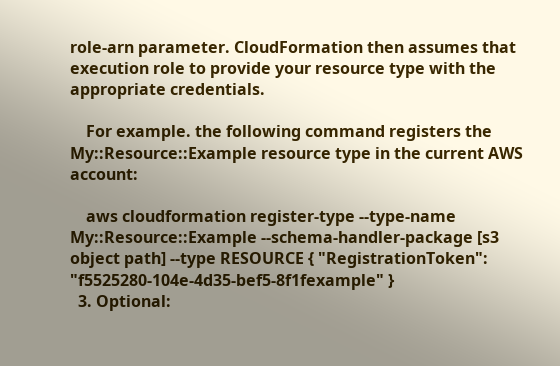role-arn parameter. CloudFormation then assumes that execution role to provide your resource type with the appropriate credentials.

    For example. the following command registers the My::Resource::Example resource type in the current AWS account:

    aws cloudformation register-type --type-name My::Resource::Example --schema-handler-package [s3 object path] --type RESOURCE { "RegistrationToken": "f5525280-104e-4d35-bef5-8f1fexample" }
  3. Optional: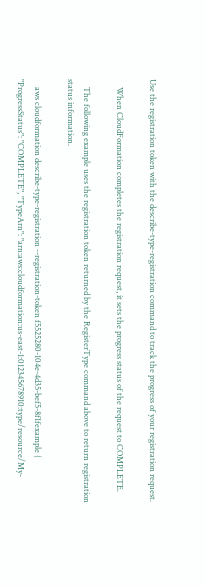Use the registration token with the describe-type-registration command to track the progress of your registration request.

    When CloudFormation completes the registration request, it sets the progress status of the request to COMPLETE.

    The following example uses the registration token returned by the RegisterType command above to return registration status information.

    aws cloudformation describe-type-registration --registration-token f5525280-104e-4d35-bef5-8f1fexample { "ProgressStatus": "COMPLETE", "TypeArn": "arn:aws:cloudformation:us-east-1:012345678910:type/resource/My-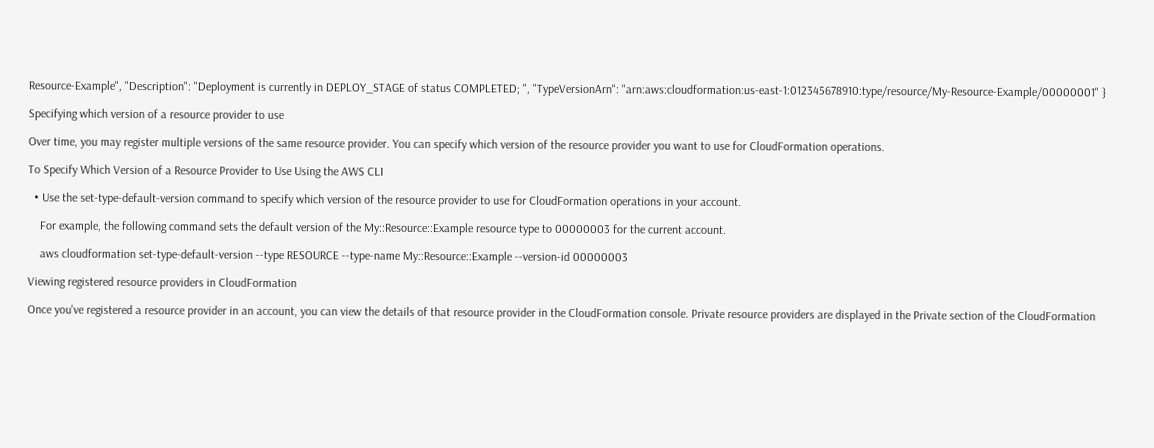Resource-Example", "Description": "Deployment is currently in DEPLOY_STAGE of status COMPLETED; ", "TypeVersionArn": "arn:aws:cloudformation:us-east-1:012345678910:type/resource/My-Resource-Example/00000001" }

Specifying which version of a resource provider to use

Over time, you may register multiple versions of the same resource provider. You can specify which version of the resource provider you want to use for CloudFormation operations.

To Specify Which Version of a Resource Provider to Use Using the AWS CLI

  • Use the set-type-default-version command to specify which version of the resource provider to use for CloudFormation operations in your account.

    For example, the following command sets the default version of the My::Resource::Example resource type to 00000003 for the current account.

    aws cloudformation set-type-default-version --type RESOURCE --type-name My::Resource::Example --version-id 00000003

Viewing registered resource providers in CloudFormation

Once you've registered a resource provider in an account, you can view the details of that resource provider in the CloudFormation console. Private resource providers are displayed in the Private section of the CloudFormation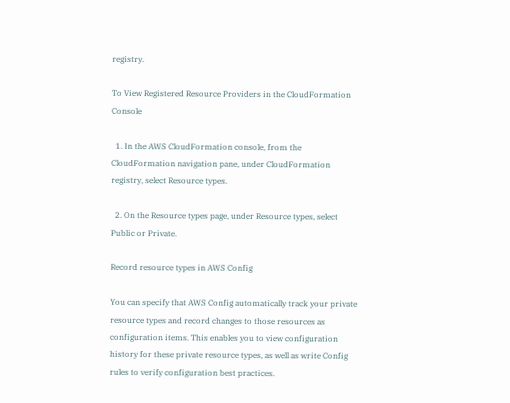registry.

To View Registered Resource Providers in the CloudFormation Console

  1. In the AWS CloudFormation console, from the CloudFormation navigation pane, under CloudFormation registry, select Resource types.

  2. On the Resource types page, under Resource types, select Public or Private.

Record resource types in AWS Config

You can specify that AWS Config automatically track your private resource types and record changes to those resources as configuration items. This enables you to view configuration history for these private resource types, as well as write Config rules to verify configuration best practices.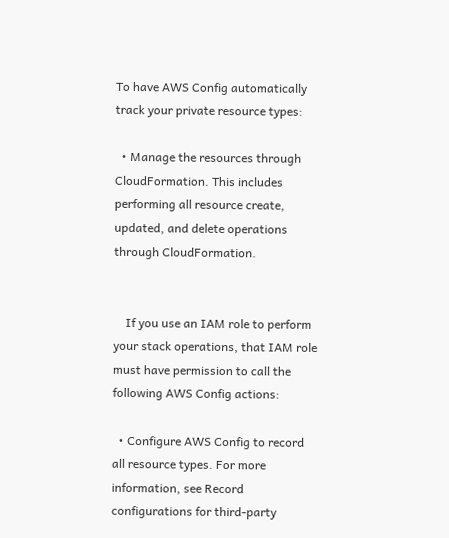To have AWS Config automatically track your private resource types:

  • Manage the resources through CloudFormation. This includes performing all resource create, updated, and delete operations through CloudFormation.


    If you use an IAM role to perform your stack operations, that IAM role must have permission to call the following AWS Config actions:

  • Configure AWS Config to record all resource types. For more information, see Record configurations for third-party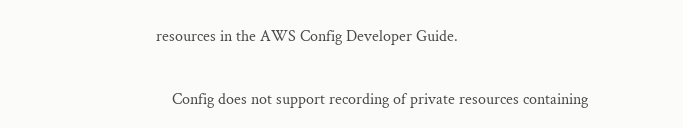resources in the AWS Config Developer Guide.


    Config does not support recording of private resources containing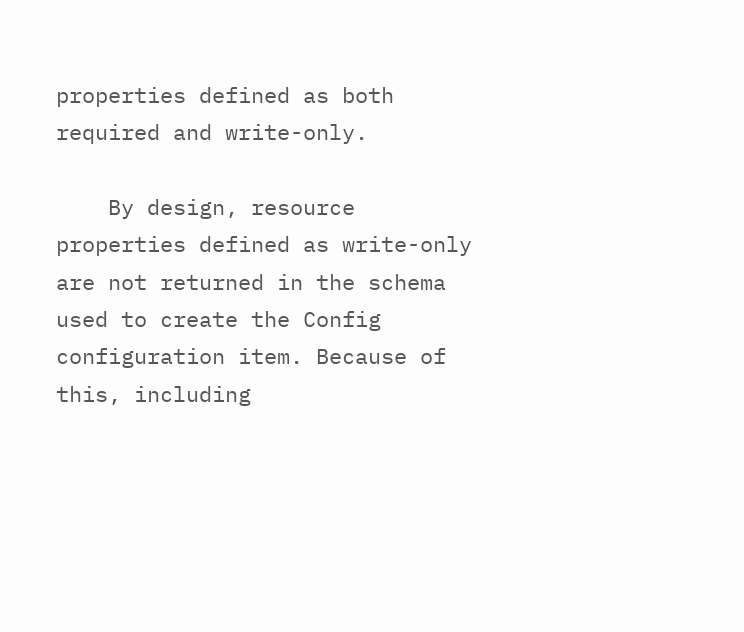properties defined as both required and write-only.

    By design, resource properties defined as write-only are not returned in the schema used to create the Config configuration item. Because of this, including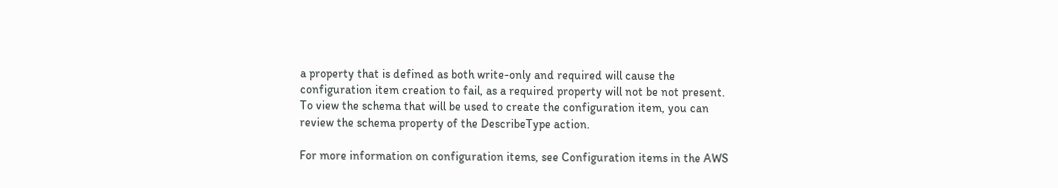a property that is defined as both write-only and required will cause the configuration item creation to fail, as a required property will not be not present. To view the schema that will be used to create the configuration item, you can review the schema property of the DescribeType action.

For more information on configuration items, see Configuration items in the AWS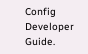Config Developer Guide.